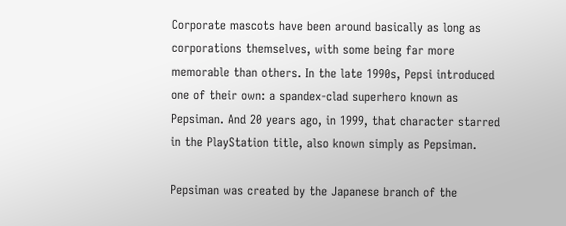Corporate mascots have been around basically as long as corporations themselves, with some being far more memorable than others. In the late 1990s, Pepsi introduced one of their own: a spandex-clad superhero known as Pepsiman. And 20 years ago, in 1999, that character starred in the PlayStation title, also known simply as Pepsiman.

Pepsiman was created by the Japanese branch of the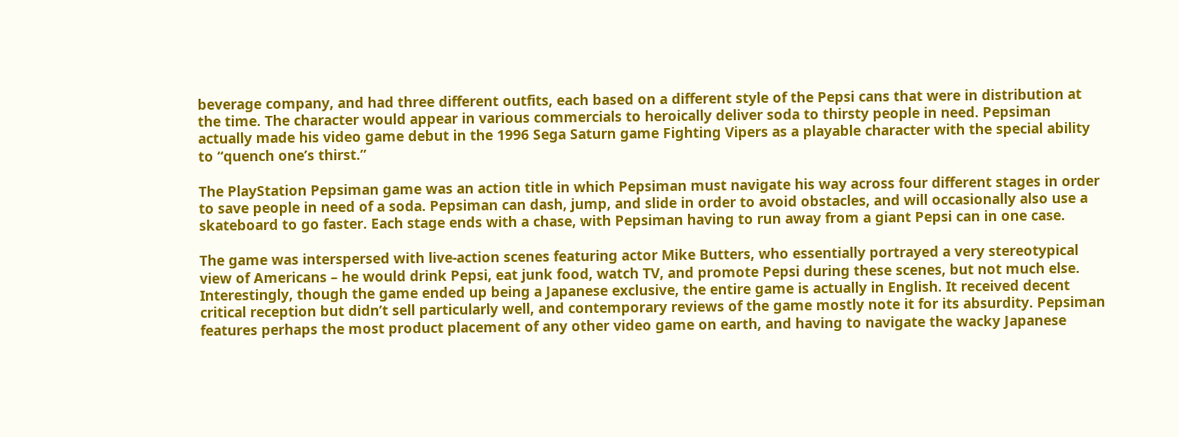beverage company, and had three different outfits, each based on a different style of the Pepsi cans that were in distribution at the time. The character would appear in various commercials to heroically deliver soda to thirsty people in need. Pepsiman actually made his video game debut in the 1996 Sega Saturn game Fighting Vipers as a playable character with the special ability to “quench one’s thirst.”

The PlayStation Pepsiman game was an action title in which Pepsiman must navigate his way across four different stages in order to save people in need of a soda. Pepsiman can dash, jump, and slide in order to avoid obstacles, and will occasionally also use a skateboard to go faster. Each stage ends with a chase, with Pepsiman having to run away from a giant Pepsi can in one case.

The game was interspersed with live-action scenes featuring actor Mike Butters, who essentially portrayed a very stereotypical view of Americans – he would drink Pepsi, eat junk food, watch TV, and promote Pepsi during these scenes, but not much else. Interestingly, though the game ended up being a Japanese exclusive, the entire game is actually in English. It received decent critical reception but didn’t sell particularly well, and contemporary reviews of the game mostly note it for its absurdity. Pepsiman features perhaps the most product placement of any other video game on earth, and having to navigate the wacky Japanese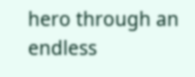hero through an endless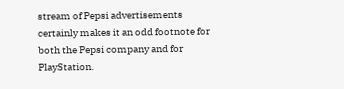stream of Pepsi advertisements certainly makes it an odd footnote for both the Pepsi company and for PlayStation.